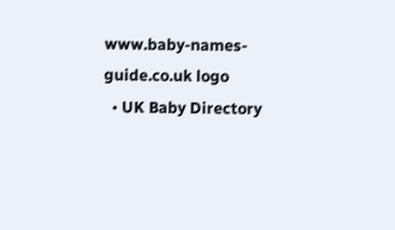www.baby-names-guide.co.uk logo
  • UK Baby Directory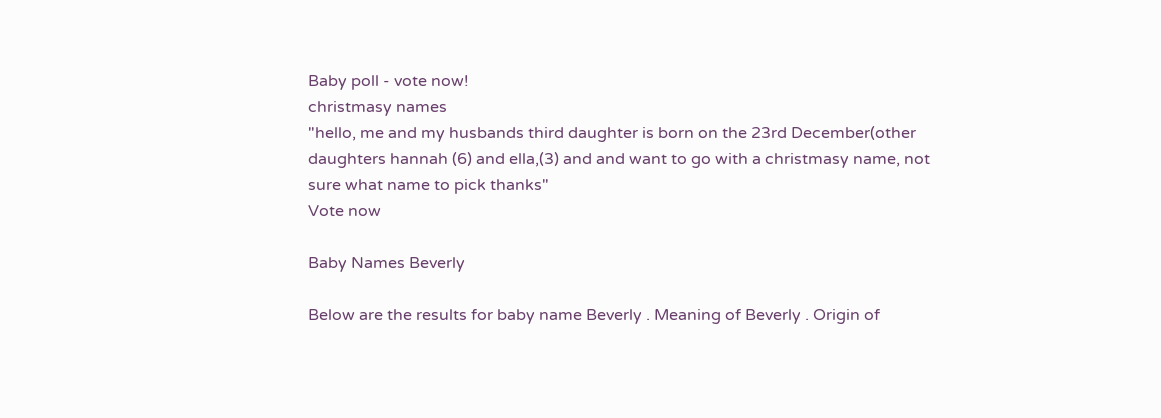Baby poll - vote now!
christmasy names
"hello, me and my husbands third daughter is born on the 23rd December(other daughters hannah (6) and ella,(3) and and want to go with a christmasy name, not sure what name to pick thanks"
Vote now

Baby Names Beverly

Below are the results for baby name Beverly . Meaning of Beverly . Origin of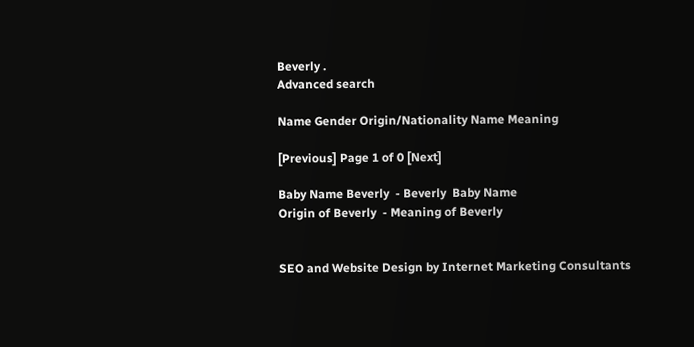Beverly .
Advanced search

Name Gender Origin/Nationality Name Meaning

[Previous] Page 1 of 0 [Next]

Baby Name Beverly  - Beverly  Baby Name
Origin of Beverly  - Meaning of Beverly


SEO and Website Design by Internet Marketing Consultants